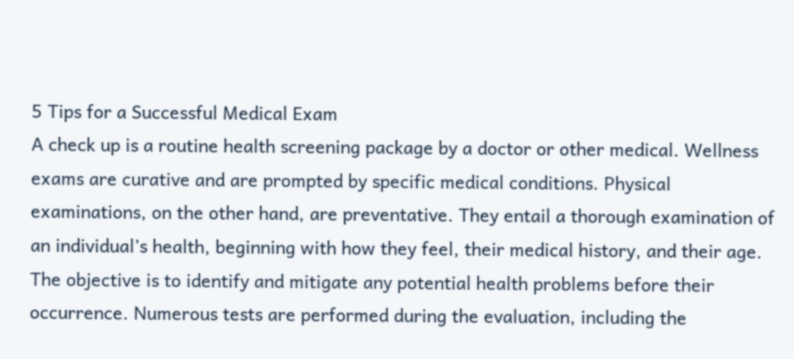5 Tips for a Successful Medical Exam
A check up is a routine health screening package by a doctor or other medical. Wellness exams are curative and are prompted by specific medical conditions. Physical examinations, on the other hand, are preventative. They entail a thorough examination of an individual’s health, beginning with how they feel, their medical history, and their age. The objective is to identify and mitigate any potential health problems before their occurrence. Numerous tests are performed during the evaluation, including the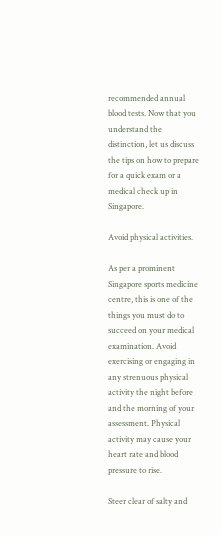recommended annual blood tests. Now that you understand the distinction, let us discuss the tips on how to prepare for a quick exam or a medical check up in Singapore.

Avoid physical activities.

As per a prominent Singapore sports medicine centre, this is one of the things you must do to succeed on your medical examination. Avoid exercising or engaging in any strenuous physical activity the night before and the morning of your assessment. Physical activity may cause your heart rate and blood pressure to rise.

Steer clear of salty and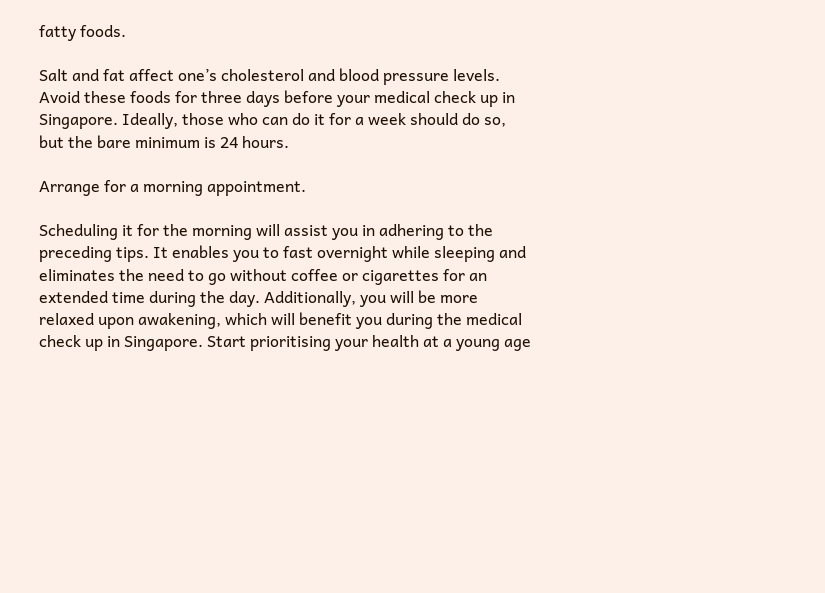fatty foods.

Salt and fat affect one’s cholesterol and blood pressure levels. Avoid these foods for three days before your medical check up in Singapore. Ideally, those who can do it for a week should do so, but the bare minimum is 24 hours.

Arrange for a morning appointment.

Scheduling it for the morning will assist you in adhering to the preceding tips. It enables you to fast overnight while sleeping and eliminates the need to go without coffee or cigarettes for an extended time during the day. Additionally, you will be more relaxed upon awakening, which will benefit you during the medical check up in Singapore. Start prioritising your health at a young age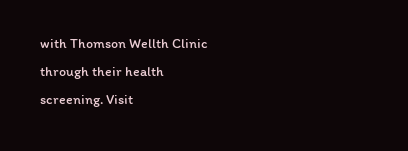with Thomson Wellth Clinic through their health screening. Visit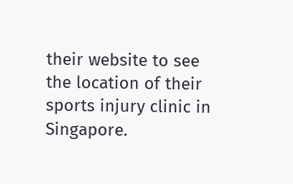their website to see the location of their sports injury clinic in Singapore.